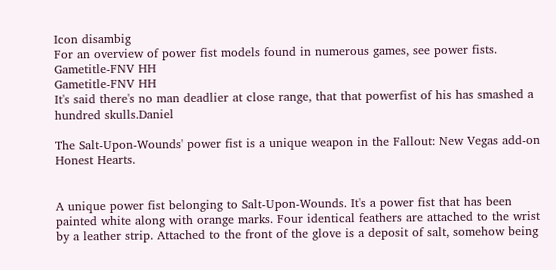Icon disambig
For an overview of power fist models found in numerous games, see power fists.
Gametitle-FNV HH
Gametitle-FNV HH
It's said there's no man deadlier at close range, that that powerfist of his has smashed a hundred skulls.Daniel

The Salt-Upon-Wounds' power fist is a unique weapon in the Fallout: New Vegas add-on Honest Hearts.


A unique power fist belonging to Salt-Upon-Wounds. It's a power fist that has been painted white along with orange marks. Four identical feathers are attached to the wrist by a leather strip. Attached to the front of the glove is a deposit of salt, somehow being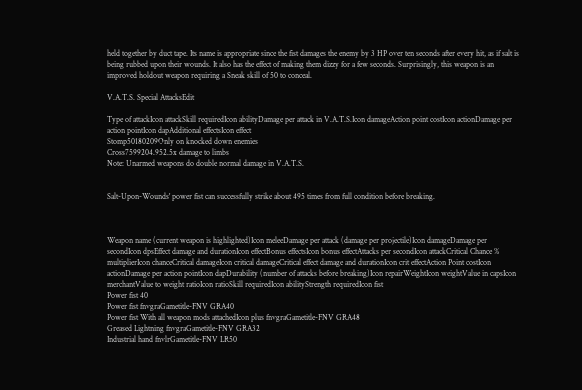held together by duct tape. Its name is appropriate since the fist damages the enemy by 3 HP over ten seconds after every hit, as if salt is being rubbed upon their wounds. It also has the effect of making them dizzy for a few seconds. Surprisingly, this weapon is an improved holdout weapon requiring a Sneak skill of 50 to conceal.

V.A.T.S. Special AttacksEdit

Type of attackIcon attackSkill requiredIcon abilityDamage per attack in V.A.T.S.Icon damageAction point costIcon actionDamage per action pointIcon dapAdditional effectsIcon effect
Stomp50180209Only on knocked down enemies
Cross7599204.952.5x damage to limbs
Note: Unarmed weapons do double normal damage in V.A.T.S.


Salt-Upon-Wounds' power fist can successfully strike about 495 times from full condition before breaking.



Weapon name (current weapon is highlighted)Icon meleeDamage per attack (damage per projectile)Icon damageDamage per secondIcon dpsEffect damage and durationIcon effectBonus effectsIcon bonus effectAttacks per secondIcon attackCritical Chance % multiplierIcon chanceCritical damageIcon critical damageCritical effect damage and durationIcon crit effectAction Point costIcon actionDamage per action pointIcon dapDurability (number of attacks before breaking)Icon repairWeightIcon weightValue in capsIcon merchantValue to weight ratioIcon ratioSkill requiredIcon abilityStrength requiredIcon fist
Power fist 40
Power fist fnvgraGametitle-FNV GRA40
Power fist With all weapon mods attachedIcon plus fnvgraGametitle-FNV GRA48
Greased Lightning fnvgraGametitle-FNV GRA32
Industrial hand fnvlrGametitle-FNV LR50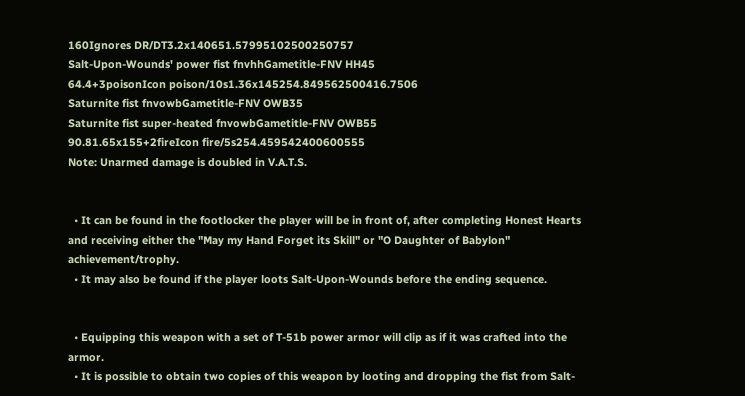160Ignores DR/DT3.2x140651.57995102500250757
Salt-Upon-Wounds' power fist fnvhhGametitle-FNV HH45
64.4+3poisonIcon poison/10s1.36x145254.849562500416.7506
Saturnite fist fnvowbGametitle-FNV OWB35
Saturnite fist super-heated fnvowbGametitle-FNV OWB55
90.81.65x155+2fireIcon fire/5s254.459542400600555
Note: Unarmed damage is doubled in V.A.T.S.


  • It can be found in the footlocker the player will be in front of, after completing Honest Hearts and receiving either the "May my Hand Forget its Skill" or "O Daughter of Babylon" achievement/trophy.
  • It may also be found if the player loots Salt-Upon-Wounds before the ending sequence.


  • Equipping this weapon with a set of T-51b power armor will clip as if it was crafted into the armor.
  • It is possible to obtain two copies of this weapon by looting and dropping the fist from Salt-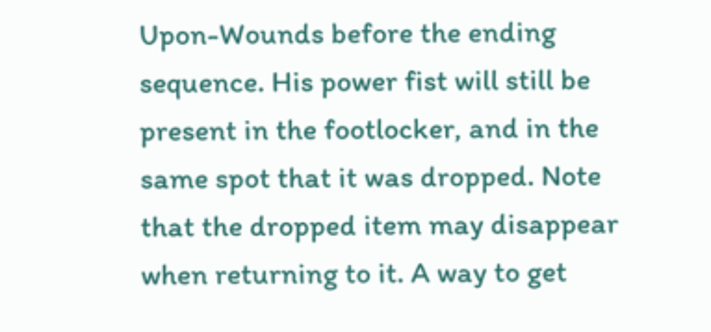Upon-Wounds before the ending sequence. His power fist will still be present in the footlocker, and in the same spot that it was dropped. Note that the dropped item may disappear when returning to it. A way to get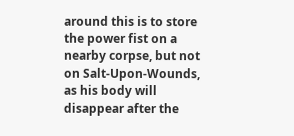around this is to store the power fist on a nearby corpse, but not on Salt-Upon-Wounds, as his body will disappear after the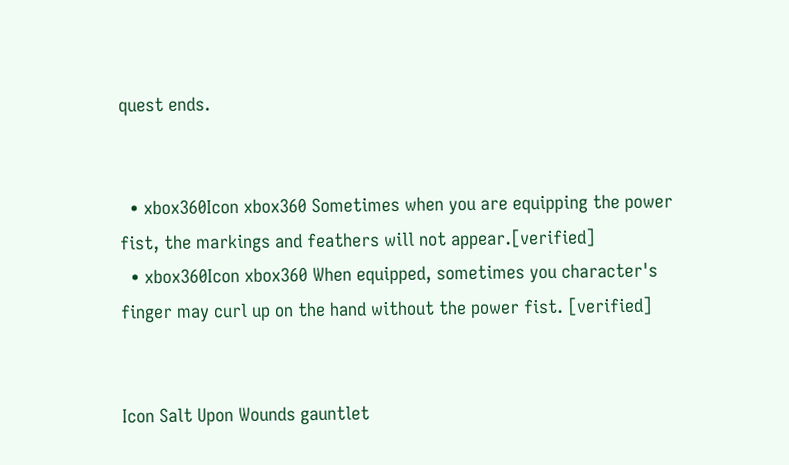quest ends.


  • xbox360Icon xbox360 Sometimes when you are equipping the power fist, the markings and feathers will not appear.[verified]
  • xbox360Icon xbox360 When equipped, sometimes you character's finger may curl up on the hand without the power fist. [verified]


Icon Salt Upon Wounds gauntlet